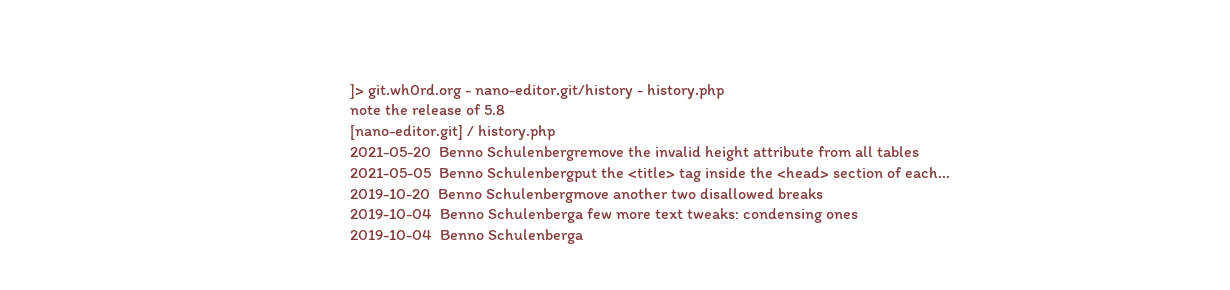]> git.wh0rd.org - nano-editor.git/history - history.php
note the release of 5.8
[nano-editor.git] / history.php
2021-05-20  Benno Schulenbergremove the invalid height attribute from all tables
2021-05-05  Benno Schulenbergput the <title> tag inside the <head> section of each...
2019-10-20  Benno Schulenbergmove another two disallowed breaks
2019-10-04  Benno Schulenberga few more text tweaks: condensing ones
2019-10-04  Benno Schulenberga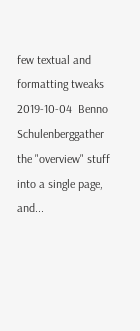few textual and formatting tweaks
2019-10-04  Benno Schulenberggather the "overview" stuff into a single page, and...